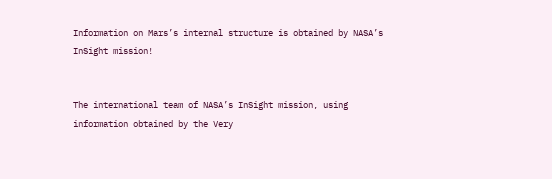Information on Mars’s internal structure is obtained by NASA’s InSight mission!


The international team of NASA’s InSight mission, using information obtained by the Very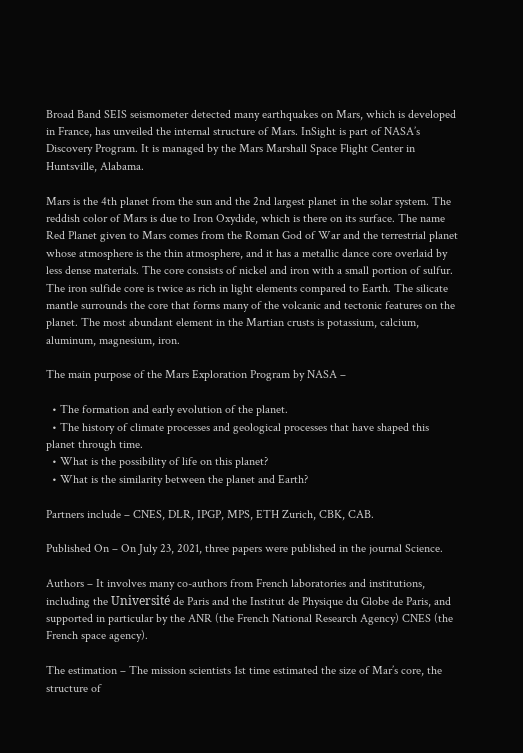Broad Band SEIS seismometer detected many earthquakes on Mars, which is developed in France, has unveiled the internal structure of Mars. InSight is part of NASA’s Discovery Program. It is managed by the Mars Marshall Space Flight Center in Huntsville, Alabama.

Mars is the 4th planet from the sun and the 2nd largest planet in the solar system. The reddish color of Mars is due to Iron Oxydide, which is there on its surface. The name Red Planet given to Mars comes from the Roman God of War and the terrestrial planet whose atmosphere is the thin atmosphere, and it has a metallic dance core overlaid by less dense materials. The core consists of nickel and iron with a small portion of sulfur. The iron sulfide core is twice as rich in light elements compared to Earth. The silicate mantle surrounds the core that forms many of the volcanic and tectonic features on the planet. The most abundant element in the Martian crusts is potassium, calcium, aluminum, magnesium, iron.

The main purpose of the Mars Exploration Program by NASA –

  • The formation and early evolution of the planet.
  • The history of climate processes and geological processes that have shaped this planet through time.
  • What is the possibility of life on this planet?
  • What is the similarity between the planet and Earth?

Partners include – CNES, DLR, IPGP, MPS, ETH Zurich, CBK, CAB.

Published On – On July 23, 2021, three papers were published in the journal Science.

Authors – It involves many co-authors from French laboratories and institutions, including the Université de Paris and the Institut de Physique du Globe de Paris, and supported in particular by the ANR (the French National Research Agency) CNES (the French space agency).

The estimation – The mission scientists 1st time estimated the size of Mar’s core, the structure of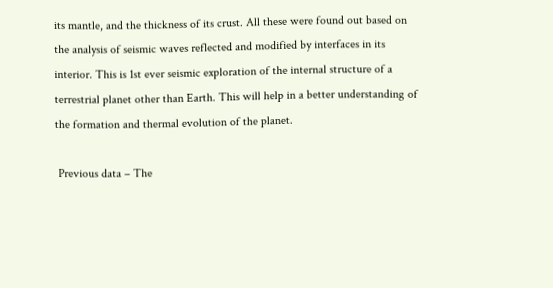its mantle, and the thickness of its crust. All these were found out based on the analysis of seismic waves reflected and modified by interfaces in its interior. This is 1st ever seismic exploration of the internal structure of a terrestrial planet other than Earth. This will help in a better understanding of the formation and thermal evolution of the planet.

 Previous data – The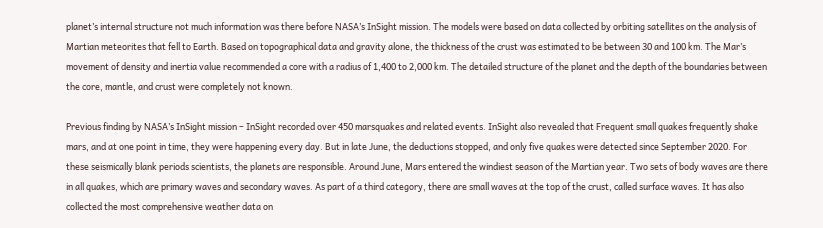planet’s internal structure not much information was there before NASA’s InSight mission. The models were based on data collected by orbiting satellites on the analysis of Martian meteorites that fell to Earth. Based on topographical data and gravity alone, the thickness of the crust was estimated to be between 30 and 100 km. The Mar’s movement of density and inertia value recommended a core with a radius of 1,400 to 2,000 km. The detailed structure of the planet and the depth of the boundaries between the core, mantle, and crust were completely not known.

Previous finding by NASA’s InSight mission – InSight recorded over 450 marsquakes and related events. InSight also revealed that Frequent small quakes frequently shake mars, and at one point in time, they were happening every day. But in late June, the deductions stopped, and only five quakes were detected since September 2020. For these seismically blank periods scientists, the planets are responsible. Around June, Mars entered the windiest season of the Martian year. Two sets of body waves are there in all quakes, which are primary waves and secondary waves. As part of a third category, there are small waves at the top of the crust, called surface waves. It has also collected the most comprehensive weather data on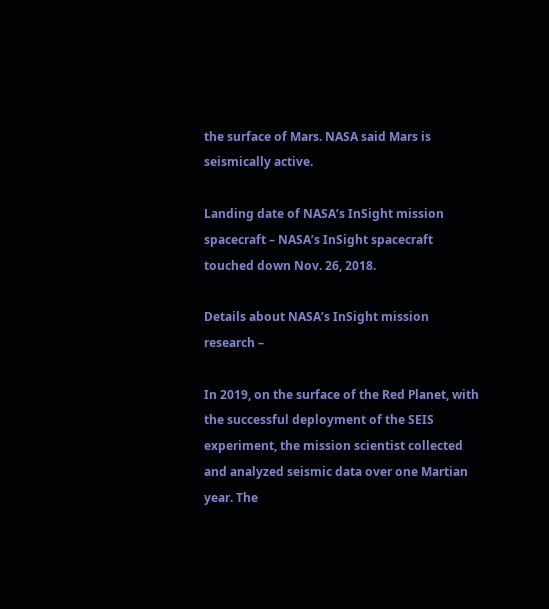the surface of Mars. NASA said Mars is seismically active.

Landing date of NASA’s InSight mission spacecraft – NASA’s InSight spacecraft touched down Nov. 26, 2018.

Details about NASA’s InSight mission research –

In 2019, on the surface of the Red Planet, with the successful deployment of the SEIS experiment, the mission scientist collected and analyzed seismic data over one Martian year. The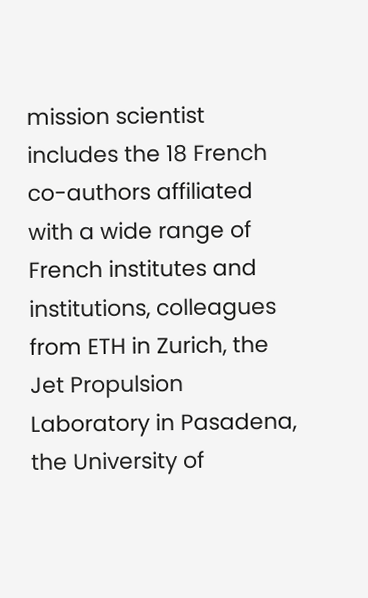mission scientist includes the 18 French co-authors affiliated with a wide range of French institutes and institutions, colleagues from ETH in Zurich, the Jet Propulsion Laboratory in Pasadena, the University of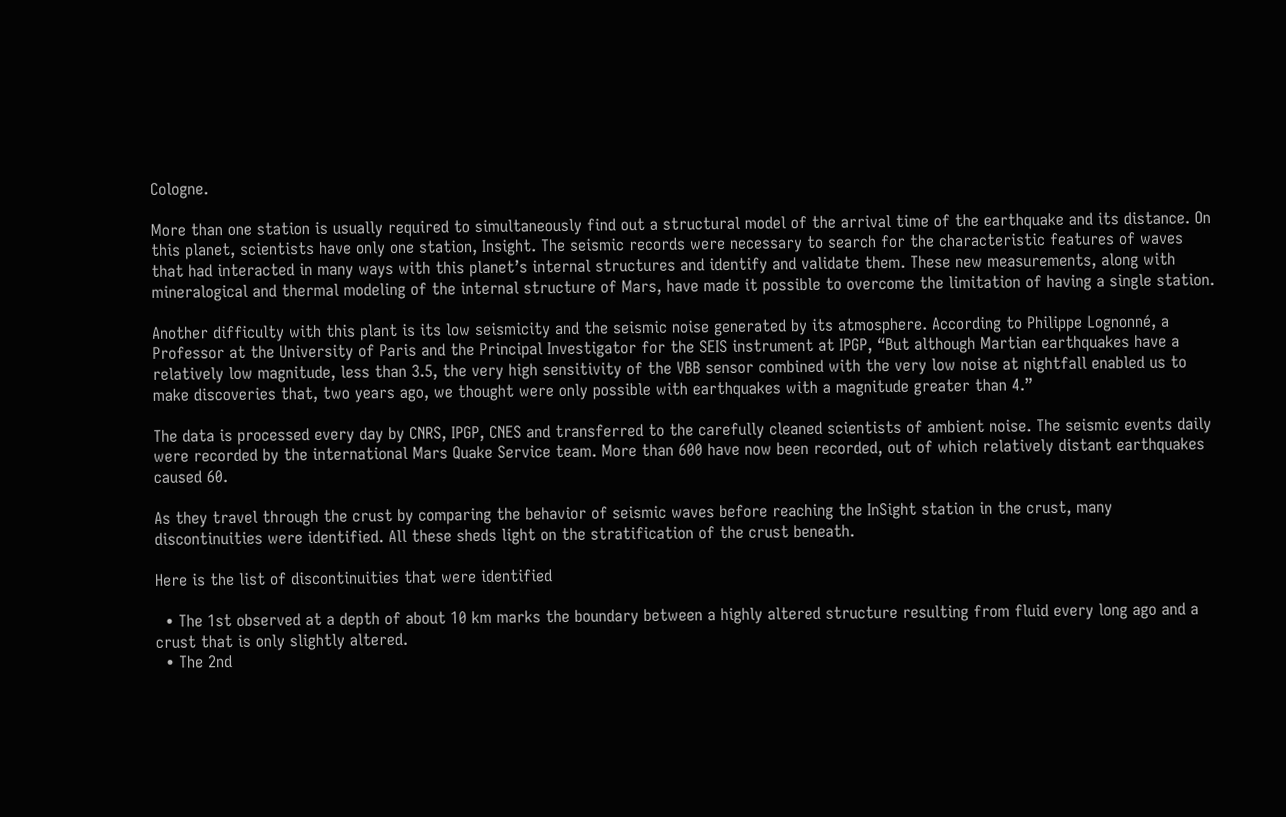Cologne.

More than one station is usually required to simultaneously find out a structural model of the arrival time of the earthquake and its distance. On this planet, scientists have only one station, Insight. The seismic records were necessary to search for the characteristic features of waves that had interacted in many ways with this planet’s internal structures and identify and validate them. These new measurements, along with mineralogical and thermal modeling of the internal structure of Mars, have made it possible to overcome the limitation of having a single station.

Another difficulty with this plant is its low seismicity and the seismic noise generated by its atmosphere. According to Philippe Lognonné, a Professor at the University of Paris and the Principal Investigator for the SEIS instrument at IPGP, “But although Martian earthquakes have a relatively low magnitude, less than 3.5, the very high sensitivity of the VBB sensor combined with the very low noise at nightfall enabled us to make discoveries that, two years ago, we thought were only possible with earthquakes with a magnitude greater than 4.”

The data is processed every day by CNRS, IPGP, CNES and transferred to the carefully cleaned scientists of ambient noise. The seismic events daily were recorded by the international Mars Quake Service team. More than 600 have now been recorded, out of which relatively distant earthquakes caused 60.

As they travel through the crust by comparing the behavior of seismic waves before reaching the InSight station in the crust, many discontinuities were identified. All these sheds light on the stratification of the crust beneath.

Here is the list of discontinuities that were identified

  • The 1st observed at a depth of about 10 km marks the boundary between a highly altered structure resulting from fluid every long ago and a crust that is only slightly altered.
  • The 2nd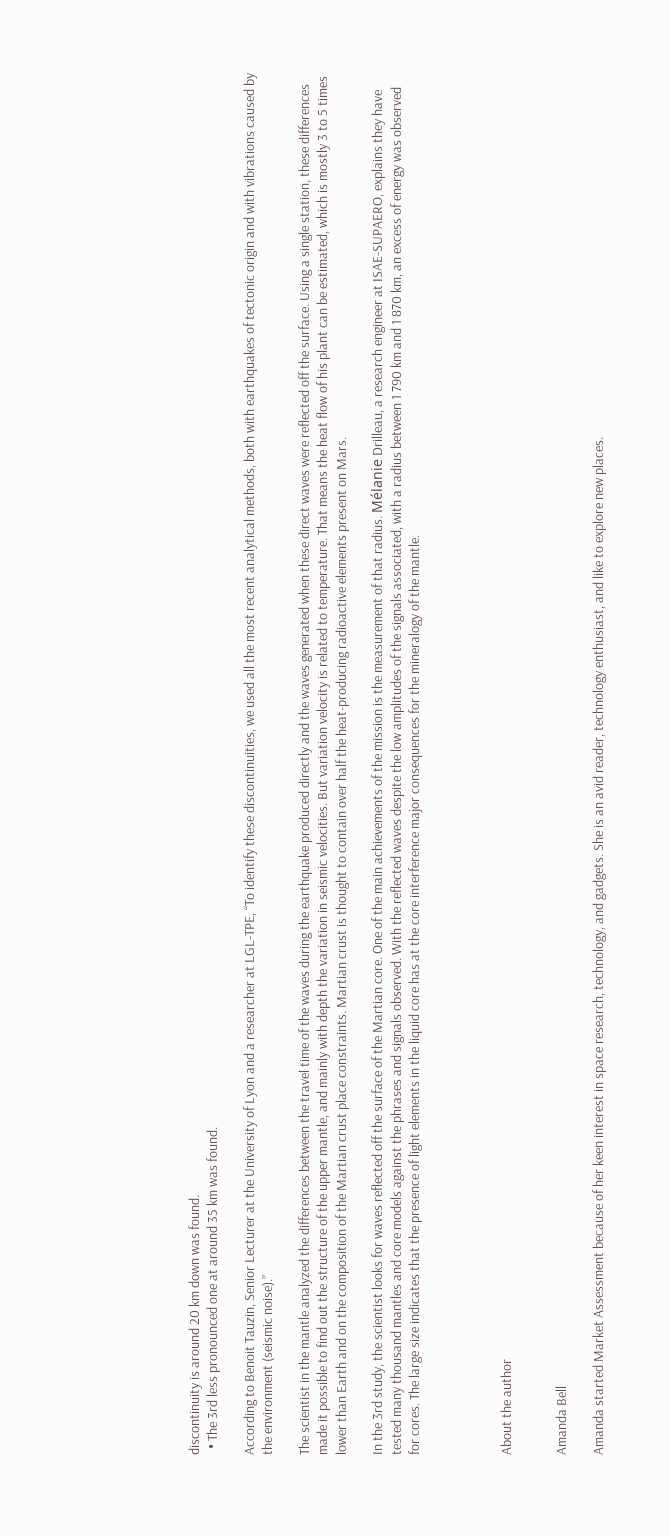discontinuity is around 20 km down was found.
  • The 3rd less pronounced one at around 35 km was found.

According to Benoit Tauzin, Senior Lecturer at the University of Lyon and a researcher at LGL-TPE, “To identify these discontinuities, we used all the most recent analytical methods, both with earthquakes of tectonic origin and with vibrations caused by the environment (seismic noise).”

The scientist in the mantle analyzed the differences between the travel time of the waves during the earthquake produced directly and the waves generated when these direct waves were reflected off the surface. Using a single station, these differences made it possible to find out the structure of the upper mantle, and mainly with depth the variation in seismic velocities. But variation velocity is related to temperature. That means the heat flow of his plant can be estimated, which is mostly 3 to 5 times lower than Earth and on the composition of the Martian crust place constraints. Martian crust is thought to contain over half the heat-producing radioactive elements present on Mars.

In the 3rd study, the scientist looks for waves reflected off the surface of the Martian core. One of the main achievements of the mission is the measurement of that radius. Mélanie Drilleau, a research engineer at ISAE-SUPAERO, explains they have tested many thousand mantles and core models against the phrases and signals observed. With the reflected waves despite the low amplitudes of the signals associated, with a radius between 1 790 km and 1 870 km, an excess of energy was observed for cores. The large size indicates that the presence of light elements in the liquid core has at the core interference major consequences for the mineralogy of the mantle.




About the author


Amanda Bell

Amanda started Market Assessment because of her keen interest in space research, technology, and gadgets. She is an avid reader, technology enthusiast, and like to explore new places.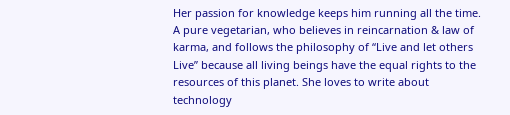Her passion for knowledge keeps him running all the time. A pure vegetarian, who believes in reincarnation & law of karma, and follows the philosophy of “Live and let others Live” because all living beings have the equal rights to the resources of this planet. She loves to write about technology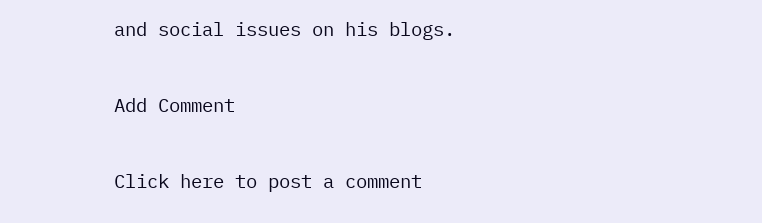and social issues on his blogs.

Add Comment

Click here to post a comment